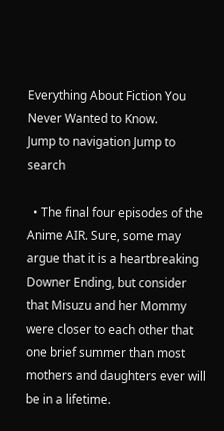Everything About Fiction You Never Wanted to Know.
Jump to navigation Jump to search

  • The final four episodes of the Anime AIR. Sure, some may argue that it is a heartbreaking Downer Ending, but consider that Misuzu and her Mommy were closer to each other that one brief summer than most mothers and daughters ever will be in a lifetime.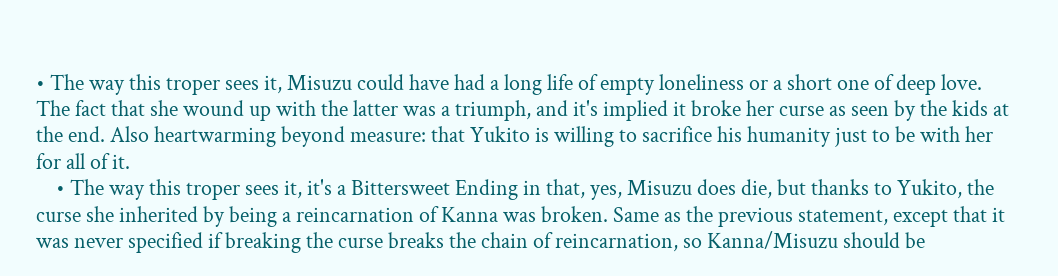• The way this troper sees it, Misuzu could have had a long life of empty loneliness or a short one of deep love. The fact that she wound up with the latter was a triumph, and it's implied it broke her curse as seen by the kids at the end. Also heartwarming beyond measure: that Yukito is willing to sacrifice his humanity just to be with her for all of it.
    • The way this troper sees it, it's a Bittersweet Ending in that, yes, Misuzu does die, but thanks to Yukito, the curse she inherited by being a reincarnation of Kanna was broken. Same as the previous statement, except that it was never specified if breaking the curse breaks the chain of reincarnation, so Kanna/Misuzu should be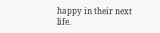happy in their next life.